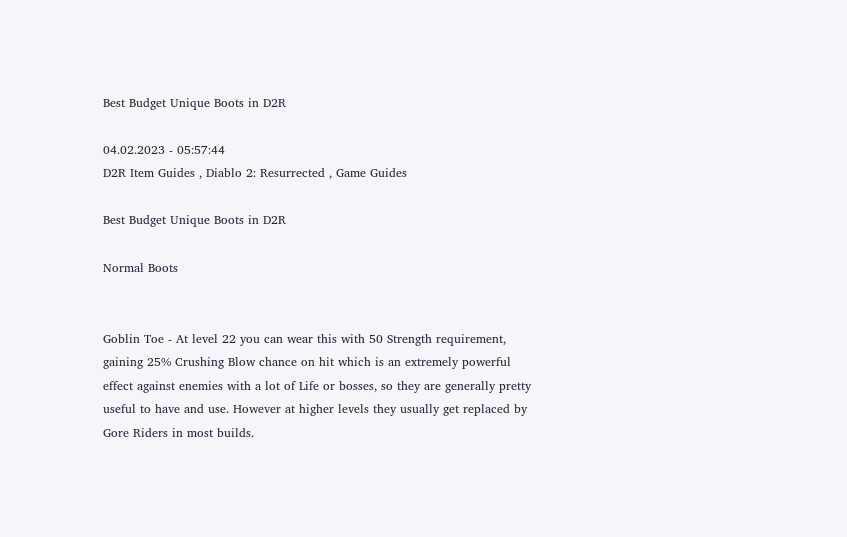Best Budget Unique Boots in D2R

04.02.2023 - 05:57:44
D2R Item Guides , Diablo 2: Resurrected , Game Guides

Best Budget Unique Boots in D2R

Normal Boots


Goblin Toe - At level 22 you can wear this with 50 Strength requirement, gaining 25% Crushing Blow chance on hit which is an extremely powerful effect against enemies with a lot of Life or bosses, so they are generally pretty useful to have and use. However at higher levels they usually get replaced by Gore Riders in most builds.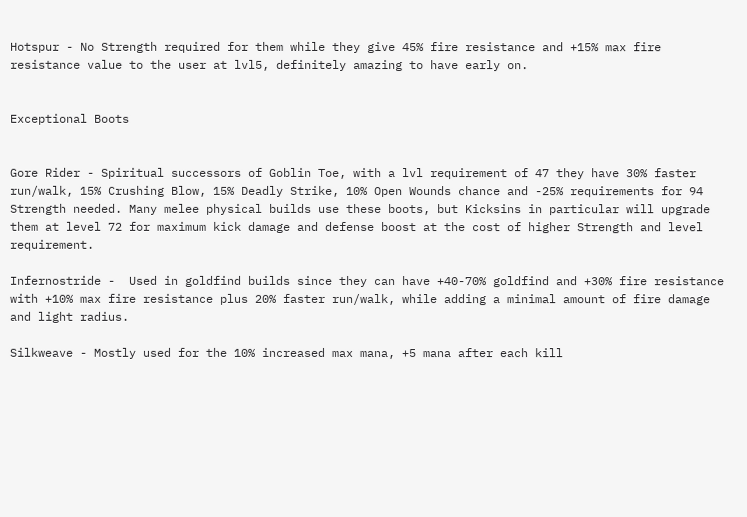Hotspur - No Strength required for them while they give 45% fire resistance and +15% max fire resistance value to the user at lvl5, definitely amazing to have early on.


Exceptional Boots


Gore Rider - Spiritual successors of Goblin Toe, with a lvl requirement of 47 they have 30% faster run/walk, 15% Crushing Blow, 15% Deadly Strike, 10% Open Wounds chance and -25% requirements for 94 Strength needed. Many melee physical builds use these boots, but Kicksins in particular will upgrade them at level 72 for maximum kick damage and defense boost at the cost of higher Strength and level requirement.

Infernostride -  Used in goldfind builds since they can have +40-70% goldfind and +30% fire resistance with +10% max fire resistance plus 20% faster run/walk, while adding a minimal amount of fire damage and light radius.

Silkweave - Mostly used for the 10% increased max mana, +5 mana after each kill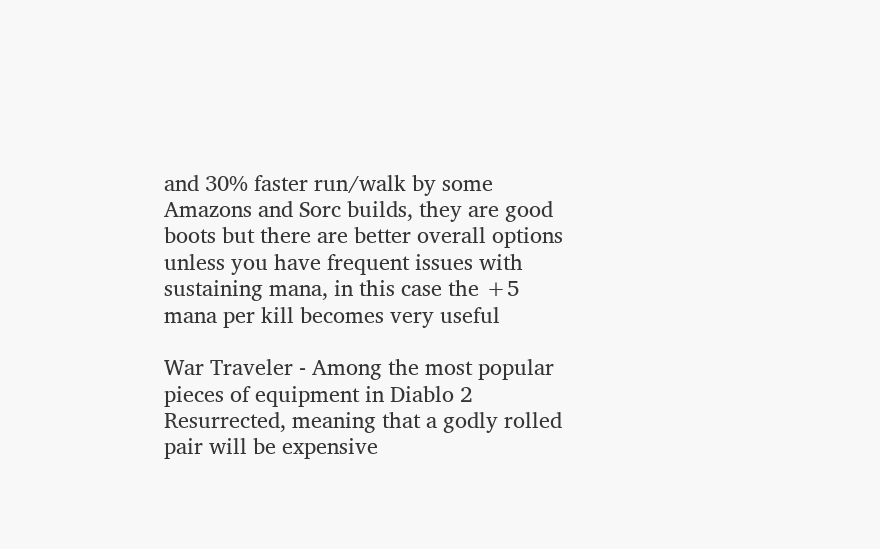and 30% faster run/walk by some Amazons and Sorc builds, they are good boots but there are better overall options unless you have frequent issues with sustaining mana, in this case the +5 mana per kill becomes very useful

War Traveler - Among the most popular pieces of equipment in Diablo 2 Resurrected, meaning that a godly rolled pair will be expensive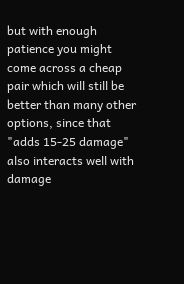but with enough patience you might come across a cheap pair which will still be better than many other options, since that "adds 15-25 damage" also interacts well with damage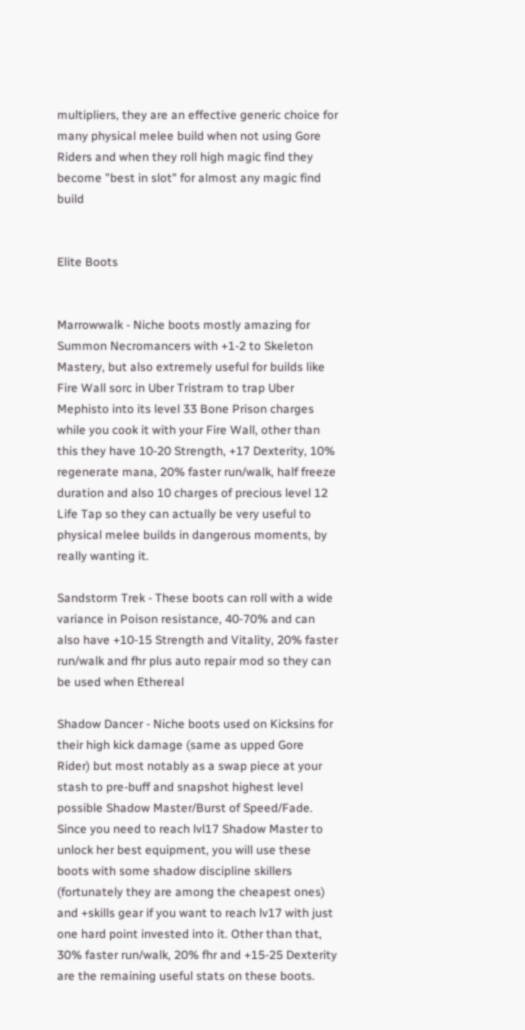multipliers, they are an effective generic choice for many physical melee build when not using Gore Riders and when they roll high magic find they become "best in slot" for almost any magic find build


Elite Boots


Marrowwalk - Niche boots mostly amazing for Summon Necromancers with +1-2 to Skeleton Mastery, but also extremely useful for builds like Fire Wall sorc in Uber Tristram to trap Uber Mephisto into its level 33 Bone Prison charges while you cook it with your Fire Wall, other than this they have 10-20 Strength, +17 Dexterity, 10% regenerate mana, 20% faster run/walk, half freeze duration and also 10 charges of precious level 12 Life Tap so they can actually be very useful to physical melee builds in dangerous moments, by really wanting it.

Sandstorm Trek - These boots can roll with a wide variance in Poison resistance, 40-70% and can also have +10-15 Strength and Vitality, 20% faster run/walk and fhr plus auto repair mod so they can be used when Ethereal

Shadow Dancer - Niche boots used on Kicksins for their high kick damage (same as upped Gore Rider) but most notably as a swap piece at your stash to pre-buff and snapshot highest level possible Shadow Master/Burst of Speed/Fade. Since you need to reach lvl17 Shadow Master to unlock her best equipment, you will use these boots with some shadow discipline skillers (fortunately they are among the cheapest ones) and +skills gear if you want to reach lv17 with just one hard point invested into it. Other than that, 30% faster run/walk, 20% fhr and +15-25 Dexterity are the remaining useful stats on these boots.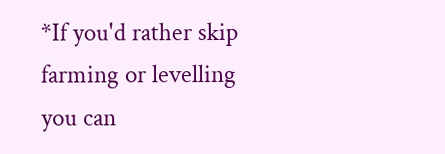*If you'd rather skip farming or levelling you can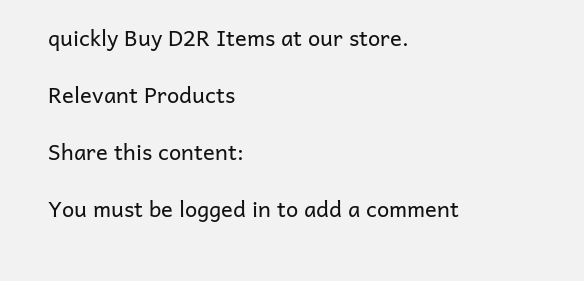quickly Buy D2R Items at our store.

Relevant Products

Share this content:

You must be logged in to add a comment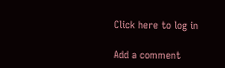Click here to log in

Add a comment